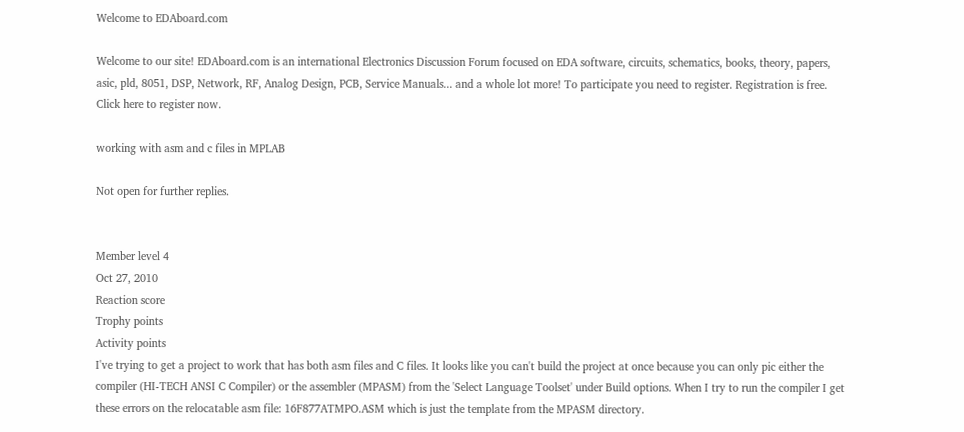Welcome to EDAboard.com

Welcome to our site! EDAboard.com is an international Electronics Discussion Forum focused on EDA software, circuits, schematics, books, theory, papers, asic, pld, 8051, DSP, Network, RF, Analog Design, PCB, Service Manuals... and a whole lot more! To participate you need to register. Registration is free. Click here to register now.

working with asm and c files in MPLAB

Not open for further replies.


Member level 4
Oct 27, 2010
Reaction score
Trophy points
Activity points
I've trying to get a project to work that has both asm files and C files. It looks like you can't build the project at once because you can only pic either the compiler (HI-TECH ANSI C Compiler) or the assembler (MPASM) from the 'Select Language Toolset' under Build options. When I try to run the compiler I get these errors on the relocatable asm file: 16F877ATMPO.ASM which is just the template from the MPASM directory.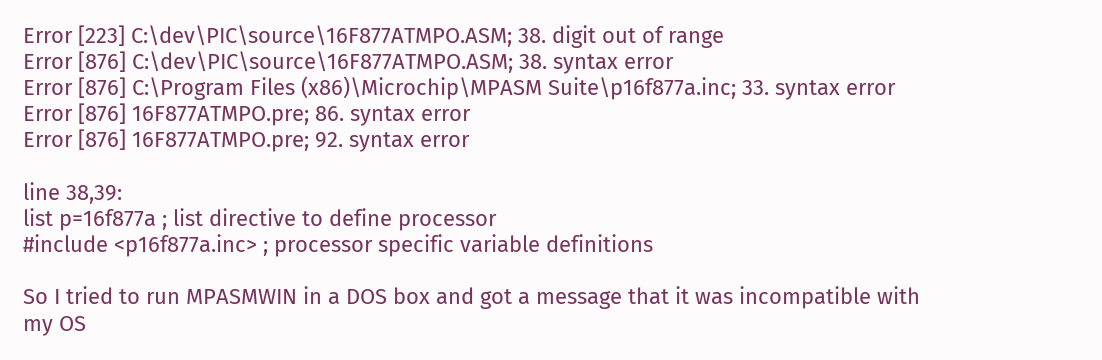Error [223] C:\dev\PIC\source\16F877ATMPO.ASM; 38. digit out of range
Error [876] C:\dev\PIC\source\16F877ATMPO.ASM; 38. syntax error
Error [876] C:\Program Files (x86)\Microchip\MPASM Suite\p16f877a.inc; 33. syntax error
Error [876] 16F877ATMPO.pre; 86. syntax error
Error [876] 16F877ATMPO.pre; 92. syntax error

line 38,39:
list p=16f877a ; list directive to define processor
#include <p16f877a.inc> ; processor specific variable definitions

So I tried to run MPASMWIN in a DOS box and got a message that it was incompatible with my OS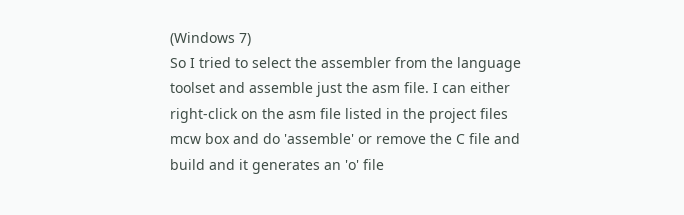(Windows 7)
So I tried to select the assembler from the language toolset and assemble just the asm file. I can either right-click on the asm file listed in the project files mcw box and do 'assemble' or remove the C file and build and it generates an 'o' file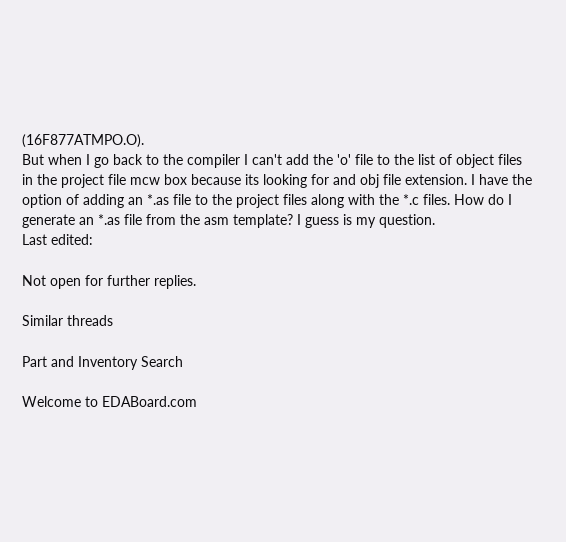(16F877ATMPO.O).
But when I go back to the compiler I can't add the 'o' file to the list of object files in the project file mcw box because its looking for and obj file extension. I have the option of adding an *.as file to the project files along with the *.c files. How do I generate an *.as file from the asm template? I guess is my question.
Last edited:

Not open for further replies.

Similar threads

Part and Inventory Search

Welcome to EDABoard.com